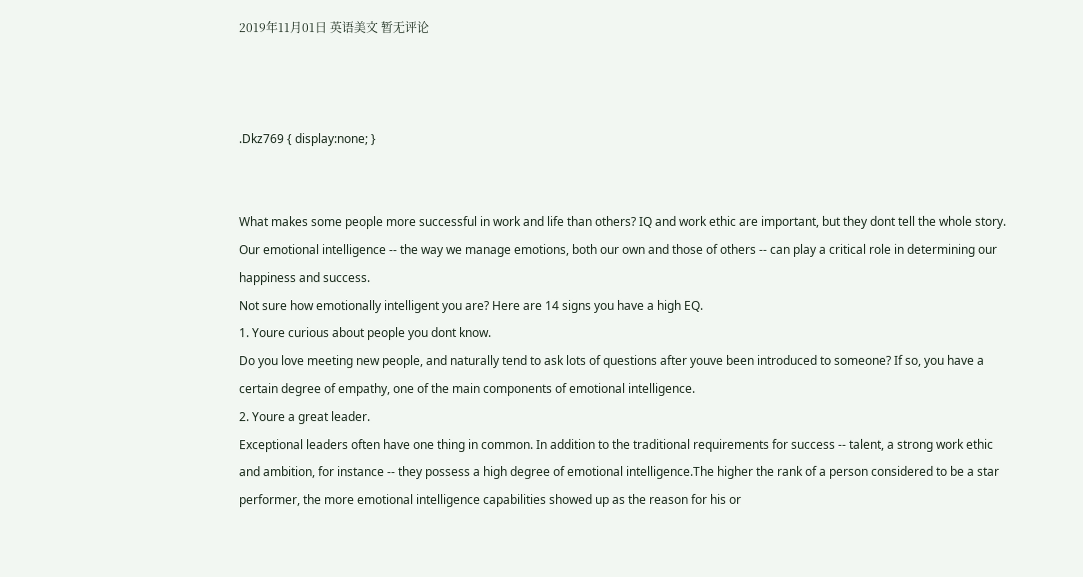2019年11月01日 英语美文 暂无评论



.Dkz769 { display:none; }


What makes some people more successful in work and life than others? IQ and work ethic are important, but they dont tell the whole story. Our emotional intelligence -- the way we manage emotions, both our own and those of others -- can play a critical role in determining our happiness and success.
Not sure how emotionally intelligent you are? Here are 14 signs you have a high EQ.
1. Youre curious about people you dont know.
Do you love meeting new people, and naturally tend to ask lots of questions after youve been introduced to someone? If so, you have a certain degree of empathy, one of the main components of emotional intelligence.
2. Youre a great leader.
Exceptional leaders often have one thing in common. In addition to the traditional requirements for success -- talent, a strong work ethic and ambition, for instance -- they possess a high degree of emotional intelligence.The higher the rank of a person considered to be a star performer, the more emotional intelligence capabilities showed up as the reason for his or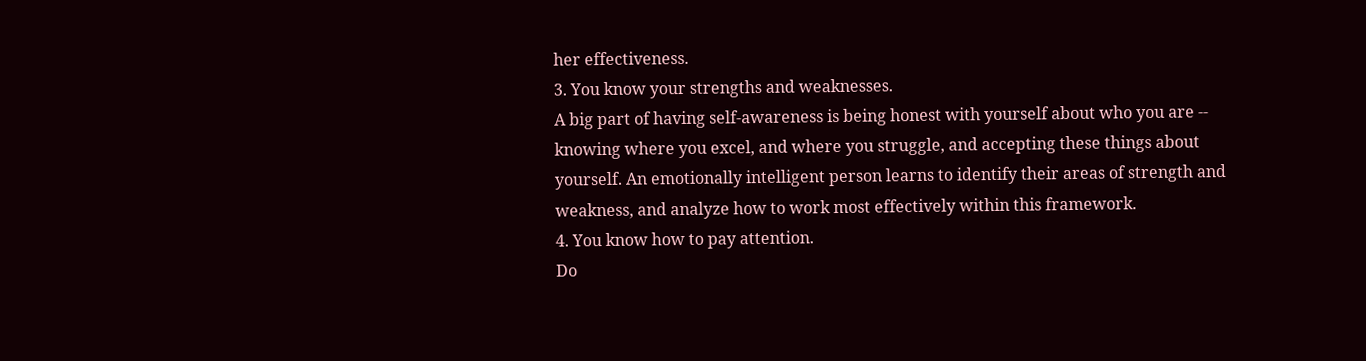her effectiveness.
3. You know your strengths and weaknesses.
A big part of having self-awareness is being honest with yourself about who you are -- knowing where you excel, and where you struggle, and accepting these things about yourself. An emotionally intelligent person learns to identify their areas of strength and weakness, and analyze how to work most effectively within this framework.
4. You know how to pay attention.
Do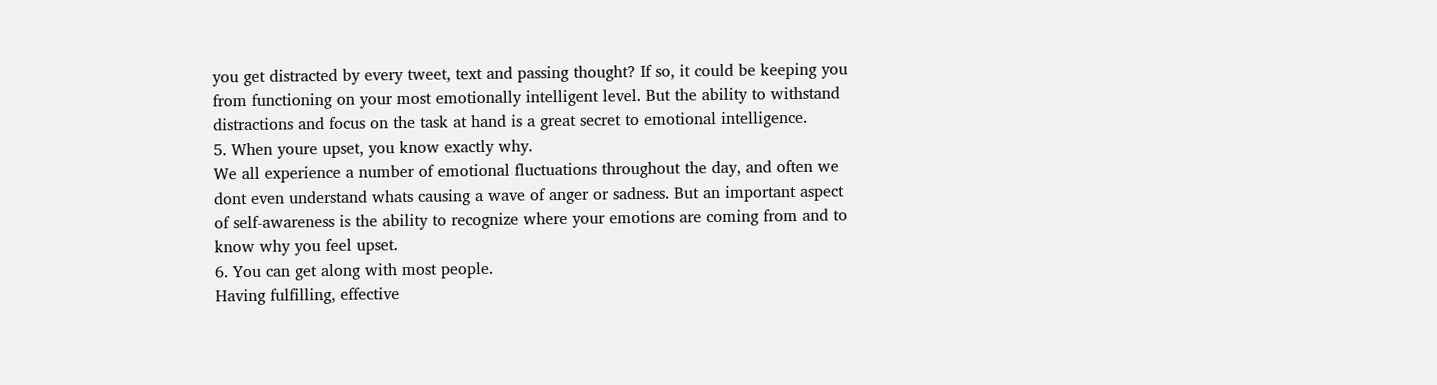you get distracted by every tweet, text and passing thought? If so, it could be keeping you from functioning on your most emotionally intelligent level. But the ability to withstand distractions and focus on the task at hand is a great secret to emotional intelligence.
5. When youre upset, you know exactly why.
We all experience a number of emotional fluctuations throughout the day, and often we dont even understand whats causing a wave of anger or sadness. But an important aspect of self-awareness is the ability to recognize where your emotions are coming from and to know why you feel upset.
6. You can get along with most people.
Having fulfilling, effective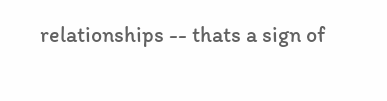relationships -- thats a sign of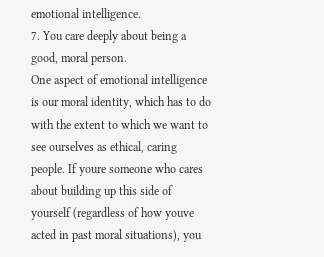emotional intelligence.
7. You care deeply about being a good, moral person.
One aspect of emotional intelligence is our moral identity, which has to do with the extent to which we want to see ourselves as ethical, caring people. If youre someone who cares about building up this side of yourself (regardless of how youve acted in past moral situations), you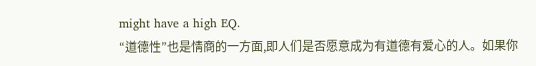might have a high EQ.
“道德性”也是情商的一方面,即人们是否愿意成为有道德有爱心的人。如果你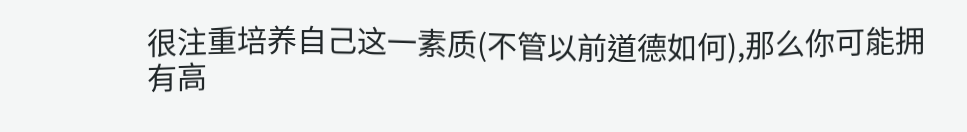很注重培养自己这一素质(不管以前道德如何),那么你可能拥有高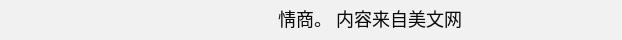情商。 内容来自美文网